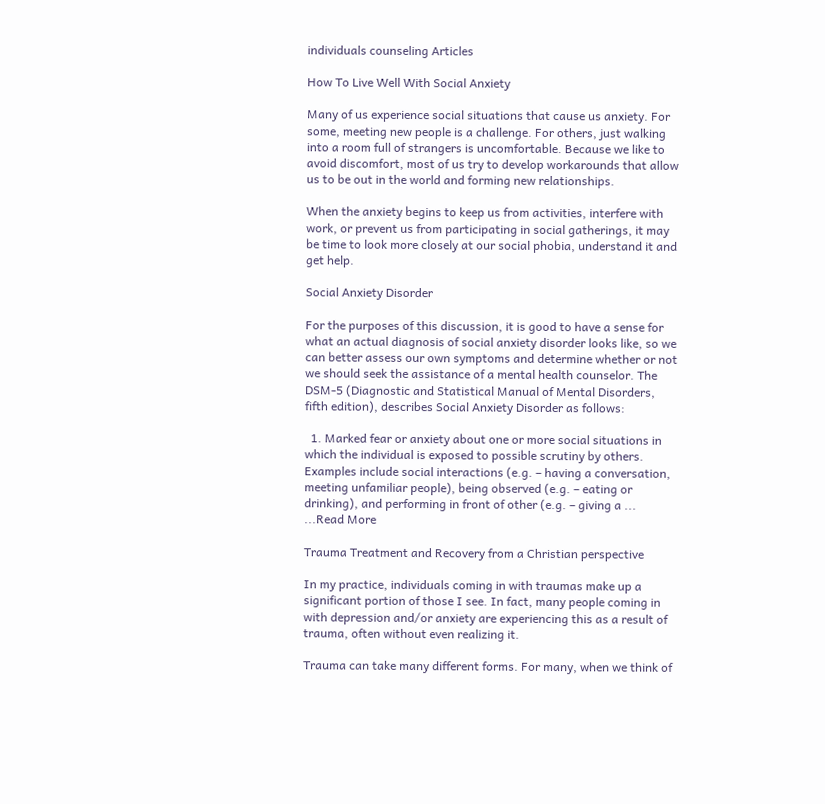individuals counseling Articles

How To Live Well With Social Anxiety

Many of us experience social situations that cause us anxiety. For some, meeting new people is a challenge. For others, just walking into a room full of strangers is uncomfortable. Because we like to avoid discomfort, most of us try to develop workarounds that allow us to be out in the world and forming new relationships.

When the anxiety begins to keep us from activities, interfere with work, or prevent us from participating in social gatherings, it may be time to look more closely at our social phobia, understand it and get help.

Social Anxiety Disorder

For the purposes of this discussion, it is good to have a sense for what an actual diagnosis of social anxiety disorder looks like, so we can better assess our own symptoms and determine whether or not we should seek the assistance of a mental health counselor. The DSM-5 (Diagnostic and Statistical Manual of Mental Disorders, fifth edition), describes Social Anxiety Disorder as follows:

  1. Marked fear or anxiety about one or more social situations in which the individual is exposed to possible scrutiny by others. Examples include social interactions (e.g. – having a conversation, meeting unfamiliar people), being observed (e.g. – eating or drinking), and performing in front of other (e.g. – giving a ...
...Read More

Trauma Treatment and Recovery from a Christian perspective

In my practice, individuals coming in with traumas make up a significant portion of those I see. In fact, many people coming in with depression and/or anxiety are experiencing this as a result of trauma, often without even realizing it.

Trauma can take many different forms. For many, when we think of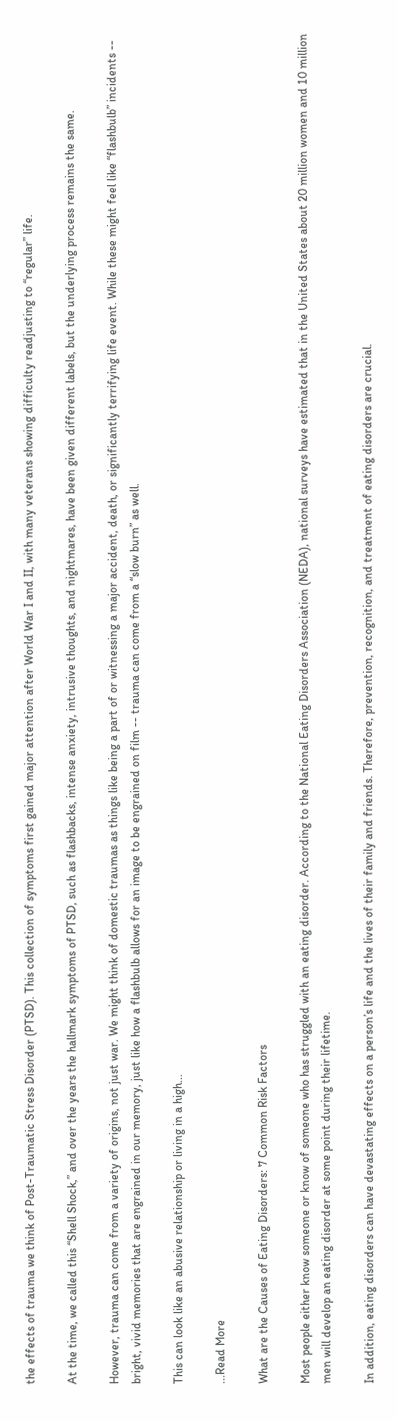the effects of trauma we think of Post-Traumatic Stress Disorder (PTSD). This collection of symptoms first gained major attention after World War I and II, with many veterans showing difficulty readjusting to “regular” life.

At the time, we called this “Shell Shock,” and over the years the hallmark symptoms of PTSD, such as flashbacks, intense anxiety, intrusive thoughts, and nightmares, have been given different labels, but the underlying process remains the same.

However, trauma can come from a variety of origins, not just war. We might think of domestic traumas as things like being a part of or witnessing a major accident, death, or significantly terrifying life event. While these might feel like “flashbulb” incidents -- bright, vivid memories that are engrained in our memory, just like how a flashbulb allows for an image to be engrained on film -- trauma can come from a “slow burn” as well.

This can look like an abusive relationship or living in a high...

...Read More

What are the Causes of Eating Disorders: 7 Common Risk Factors

Most people either know someone or know of someone who has struggled with an eating disorder. According to the National Eating Disorders Association (NEDA), national surveys have estimated that in the United States about 20 million women and 10 million men will develop an eating disorder at some point during their lifetime.

In addition, eating disorders can have devastating effects on a person’s life and the lives of their family and friends. Therefore, prevention, recognition, and treatment of eating disorders are crucial.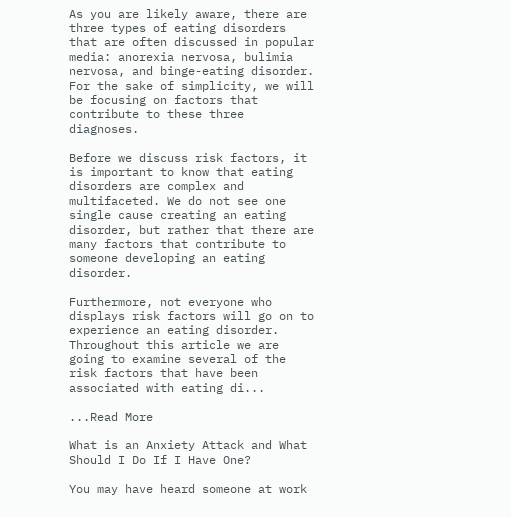As you are likely aware, there are three types of eating disorders that are often discussed in popular media: anorexia nervosa, bulimia nervosa, and binge-eating disorder. For the sake of simplicity, we will be focusing on factors that contribute to these three diagnoses.

Before we discuss risk factors, it is important to know that eating disorders are complex and multifaceted. We do not see one single cause creating an eating disorder, but rather that there are many factors that contribute to someone developing an eating disorder.

Furthermore, not everyone who displays risk factors will go on to experience an eating disorder. Throughout this article we are going to examine several of the risk factors that have been associated with eating di...

...Read More

What is an Anxiety Attack and What Should I Do If I Have One?

You may have heard someone at work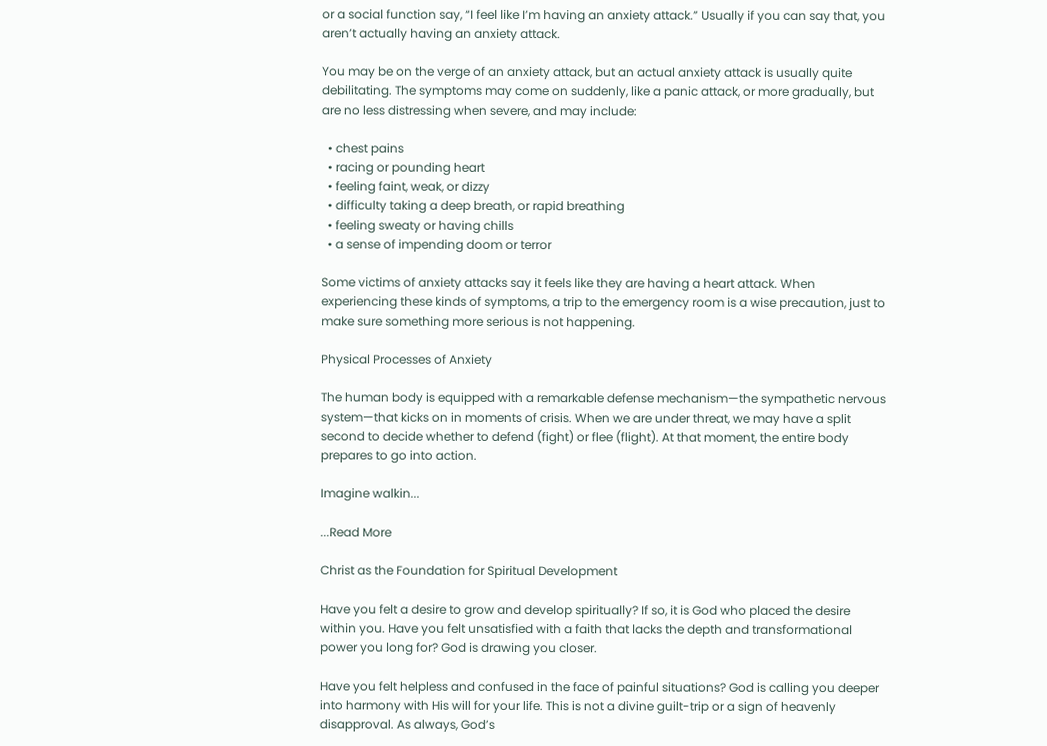or a social function say, “I feel like I’m having an anxiety attack.” Usually if you can say that, you aren’t actually having an anxiety attack.

You may be on the verge of an anxiety attack, but an actual anxiety attack is usually quite debilitating. The symptoms may come on suddenly, like a panic attack, or more gradually, but are no less distressing when severe, and may include:

  • chest pains
  • racing or pounding heart
  • feeling faint, weak, or dizzy
  • difficulty taking a deep breath, or rapid breathing
  • feeling sweaty or having chills
  • a sense of impending doom or terror

Some victims of anxiety attacks say it feels like they are having a heart attack. When experiencing these kinds of symptoms, a trip to the emergency room is a wise precaution, just to make sure something more serious is not happening.

Physical Processes of Anxiety

The human body is equipped with a remarkable defense mechanism—the sympathetic nervous system—that kicks on in moments of crisis. When we are under threat, we may have a split second to decide whether to defend (fight) or flee (flight). At that moment, the entire body prepares to go into action.

Imagine walkin...

...Read More

Christ as the Foundation for Spiritual Development

Have you felt a desire to grow and develop spiritually? If so, it is God who placed the desire within you. Have you felt unsatisfied with a faith that lacks the depth and transformational power you long for? God is drawing you closer.

Have you felt helpless and confused in the face of painful situations? God is calling you deeper into harmony with His will for your life. This is not a divine guilt-trip or a sign of heavenly disapproval. As always, God’s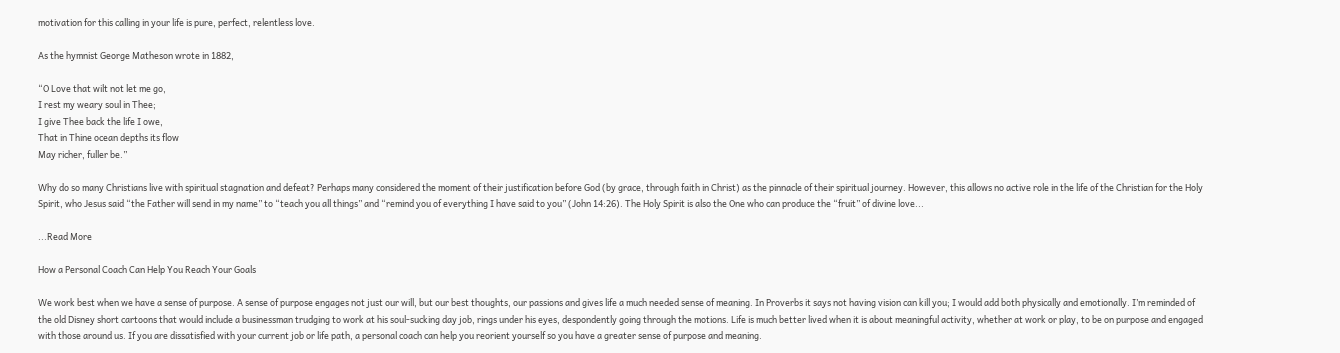motivation for this calling in your life is pure, perfect, relentless love.

As the hymnist George Matheson wrote in 1882,

“O Love that wilt not let me go,
I rest my weary soul in Thee;
I give Thee back the life I owe,
That in Thine ocean depths its flow
May richer, fuller be.”

Why do so many Christians live with spiritual stagnation and defeat? Perhaps many considered the moment of their justification before God (by grace, through faith in Christ) as the pinnacle of their spiritual journey. However, this allows no active role in the life of the Christian for the Holy Spirit, who Jesus said “the Father will send in my name” to “teach you all things” and “remind you of everything I have said to you” (John 14:26). The Holy Spirit is also the One who can produce the “fruit” of divine love...

...Read More

How a Personal Coach Can Help You Reach Your Goals

We work best when we have a sense of purpose. A sense of purpose engages not just our will, but our best thoughts, our passions and gives life a much needed sense of meaning. In Proverbs it says not having vision can kill you; I would add both physically and emotionally. I’m reminded of the old Disney short cartoons that would include a businessman trudging to work at his soul-sucking day job, rings under his eyes, despondently going through the motions. Life is much better lived when it is about meaningful activity, whether at work or play, to be on purpose and engaged with those around us. If you are dissatisfied with your current job or life path, a personal coach can help you reorient yourself so you have a greater sense of purpose and meaning.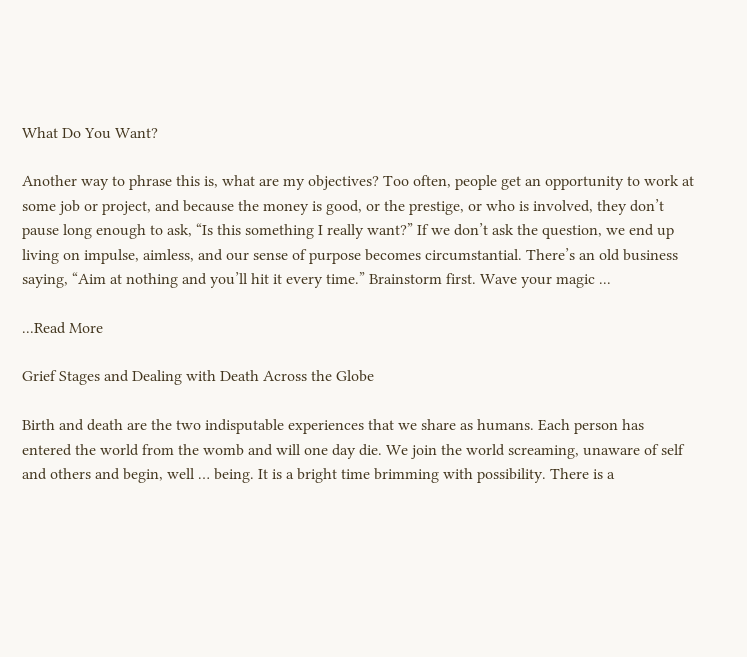What Do You Want?

Another way to phrase this is, what are my objectives? Too often, people get an opportunity to work at some job or project, and because the money is good, or the prestige, or who is involved, they don’t pause long enough to ask, “Is this something I really want?” If we don’t ask the question, we end up living on impulse, aimless, and our sense of purpose becomes circumstantial. There’s an old business saying, “Aim at nothing and you’ll hit it every time.” Brainstorm first. Wave your magic ...

...Read More

Grief Stages and Dealing with Death Across the Globe

Birth and death are the two indisputable experiences that we share as humans. Each person has entered the world from the womb and will one day die. We join the world screaming, unaware of self and others and begin, well … being. It is a bright time brimming with possibility. There is a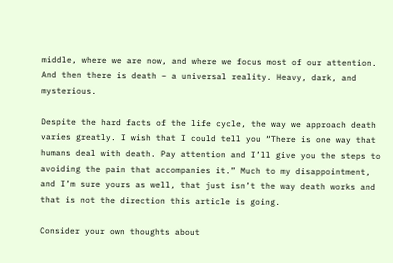middle, where we are now, and where we focus most of our attention. And then there is death – a universal reality. Heavy, dark, and mysterious.

Despite the hard facts of the life cycle, the way we approach death varies greatly. I wish that I could tell you “There is one way that humans deal with death. Pay attention and I’ll give you the steps to avoiding the pain that accompanies it.” Much to my disappointment, and I’m sure yours as well, that just isn’t the way death works and that is not the direction this article is going.

Consider your own thoughts about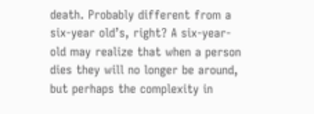death. Probably different from a six-year old’s, right? A six-year-old may realize that when a person dies they will no longer be around, but perhaps the complexity in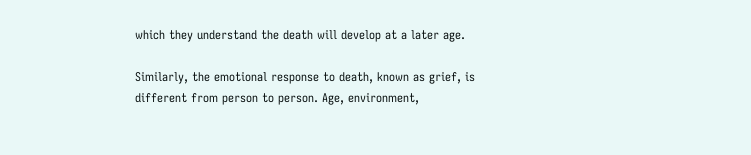which they understand the death will develop at a later age.

Similarly, the emotional response to death, known as grief, is different from person to person. Age, environment,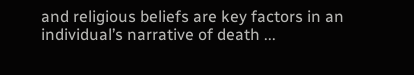and religious beliefs are key factors in an individual’s narrative of death ...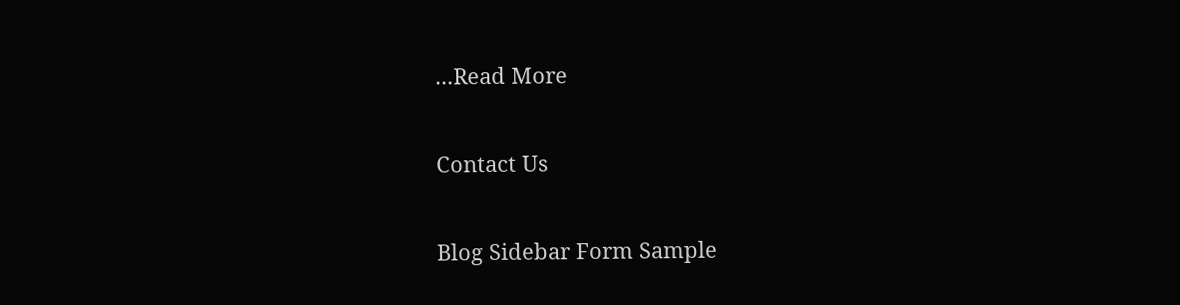...Read More

Contact Us

Blog Sidebar Form Sample